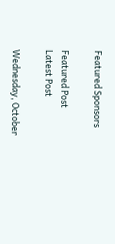Featured Sponsors

Featured Post
Latest Post

Wednesday, October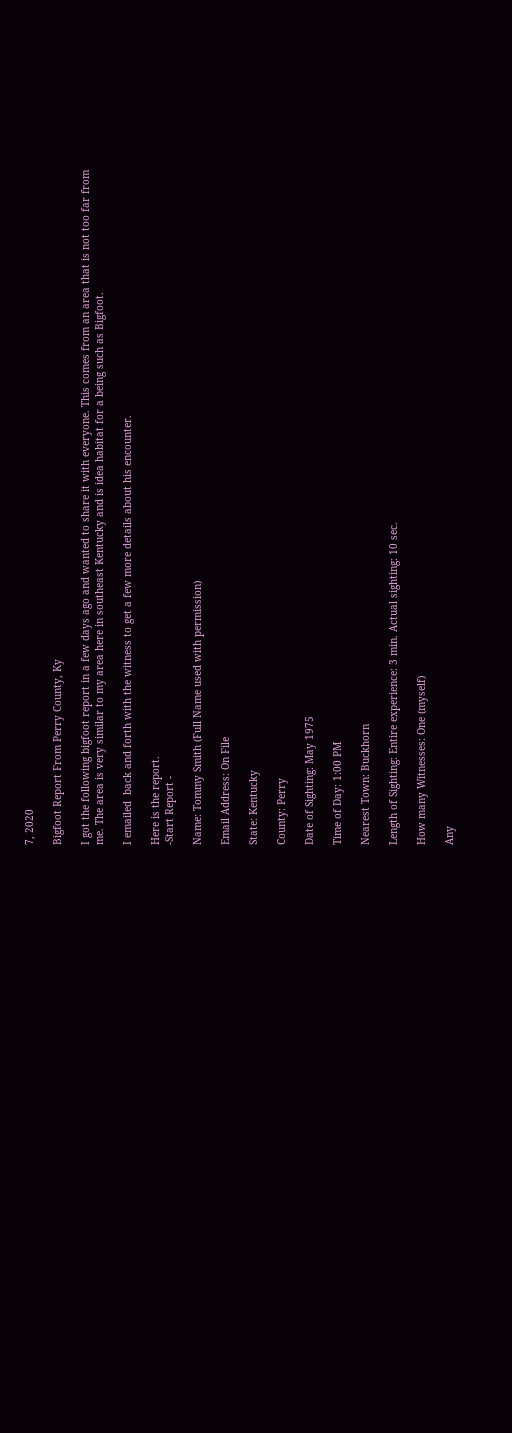7, 2020

Bigfoot Report From Perry County, Ky

I got the following bigfoot report in a few days ago and wanted to share it with everyone. This comes from an area that is not too far from me. The area is very similar to my area here in southeast Kentucky and is idea habitat for a being such as Bigfoot.

I emailed  back and forth with the witness to get a few more details about his encounter.

Here is the report.
-Start Report -

Name: Tommy Smith (Full Name used with permission)

Email Address: On File

State: Kentucky

County: Perry

Date of Sighting: May 1975

Time of Day: 1:00 PM

Nearest Town: Buckhorn

Length of Sighting: Entire experience: 3 min. Actual sighting: 10 sec.

How many Witnesses: One (myself)

Any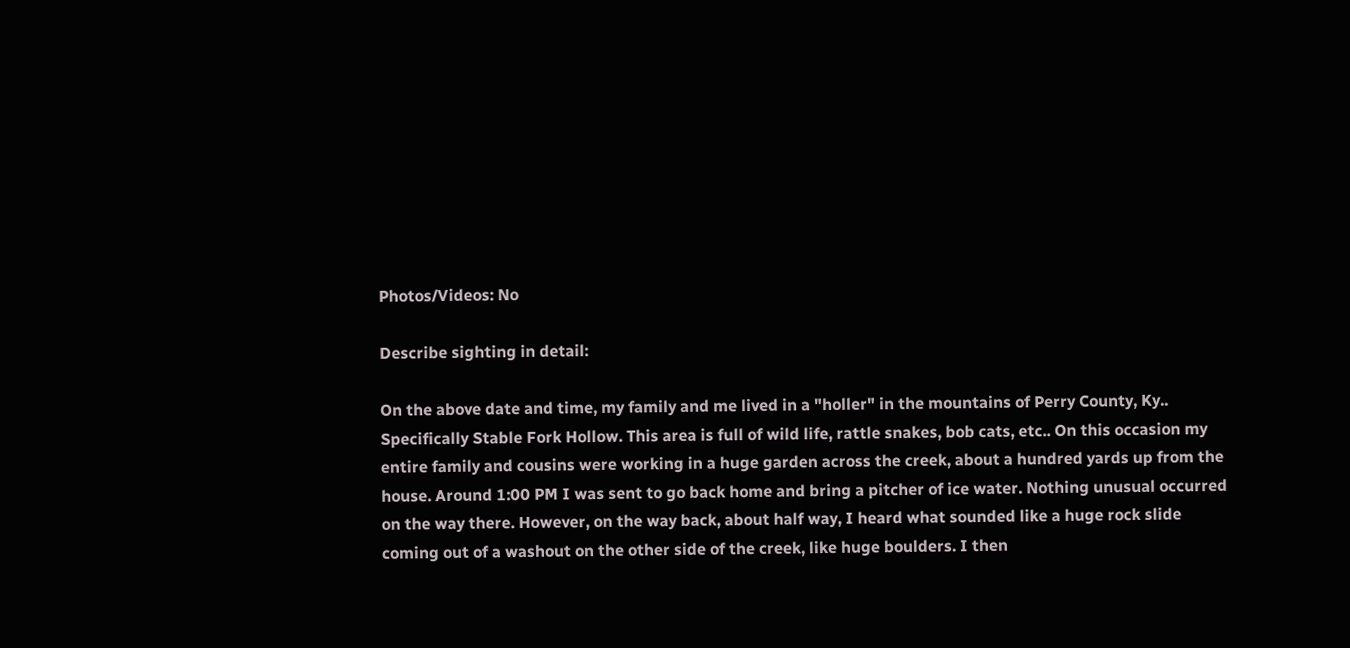Photos/Videos: No

Describe sighting in detail:

On the above date and time, my family and me lived in a "holler" in the mountains of Perry County, Ky.. Specifically Stable Fork Hollow. This area is full of wild life, rattle snakes, bob cats, etc.. On this occasion my entire family and cousins were working in a huge garden across the creek, about a hundred yards up from the house. Around 1:00 PM I was sent to go back home and bring a pitcher of ice water. Nothing unusual occurred on the way there. However, on the way back, about half way, I heard what sounded like a huge rock slide coming out of a washout on the other side of the creek, like huge boulders. I then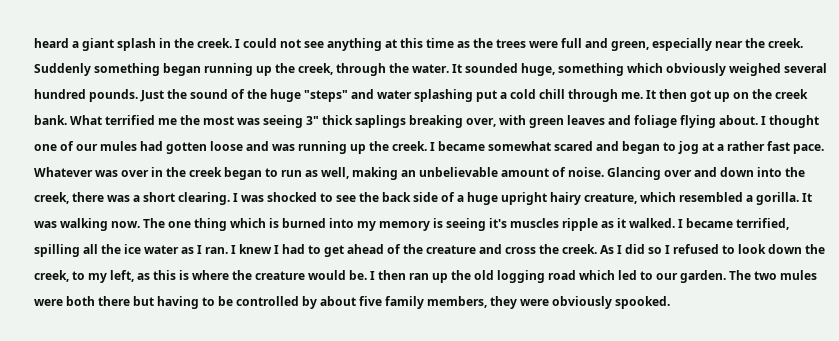heard a giant splash in the creek. I could not see anything at this time as the trees were full and green, especially near the creek. Suddenly something began running up the creek, through the water. It sounded huge, something which obviously weighed several hundred pounds. Just the sound of the huge "steps" and water splashing put a cold chill through me. It then got up on the creek bank. What terrified me the most was seeing 3" thick saplings breaking over, with green leaves and foliage flying about. I thought one of our mules had gotten loose and was running up the creek. I became somewhat scared and began to jog at a rather fast pace. Whatever was over in the creek began to run as well, making an unbelievable amount of noise. Glancing over and down into the creek, there was a short clearing. I was shocked to see the back side of a huge upright hairy creature, which resembled a gorilla. It was walking now. The one thing which is burned into my memory is seeing it's muscles ripple as it walked. I became terrified, spilling all the ice water as I ran. I knew I had to get ahead of the creature and cross the creek. As I did so I refused to look down the creek, to my left, as this is where the creature would be. I then ran up the old logging road which led to our garden. The two mules were both there but having to be controlled by about five family members, they were obviously spooked.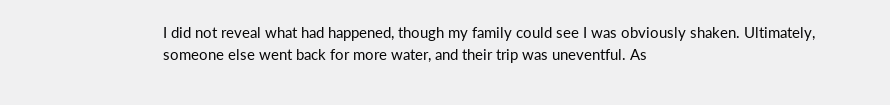I did not reveal what had happened, though my family could see I was obviously shaken. Ultimately, someone else went back for more water, and their trip was uneventful. As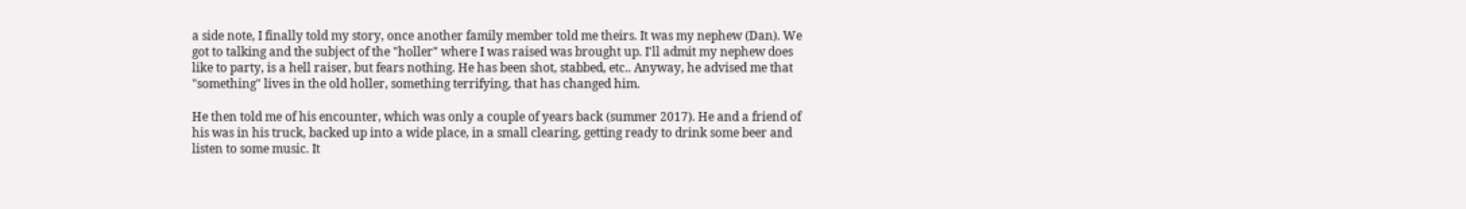a side note, I finally told my story, once another family member told me theirs. It was my nephew (Dan). We got to talking and the subject of the "holler" where I was raised was brought up. I'll admit my nephew does like to party, is a hell raiser, but fears nothing. He has been shot, stabbed, etc.. Anyway, he advised me that "something" lives in the old holler, something terrifying, that has changed him.

He then told me of his encounter, which was only a couple of years back (summer 2017). He and a friend of his was in his truck, backed up into a wide place, in a small clearing, getting ready to drink some beer and listen to some music. It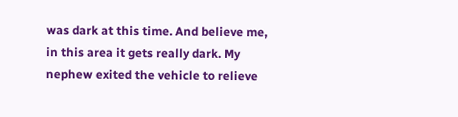was dark at this time. And believe me, in this area it gets really dark. My nephew exited the vehicle to relieve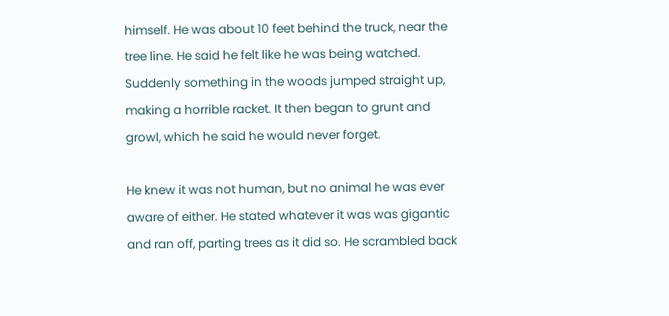himself. He was about 10 feet behind the truck, near the tree line. He said he felt like he was being watched. Suddenly something in the woods jumped straight up, making a horrible racket. It then began to grunt and growl, which he said he would never forget.

He knew it was not human, but no animal he was ever aware of either. He stated whatever it was was gigantic and ran off, parting trees as it did so. He scrambled back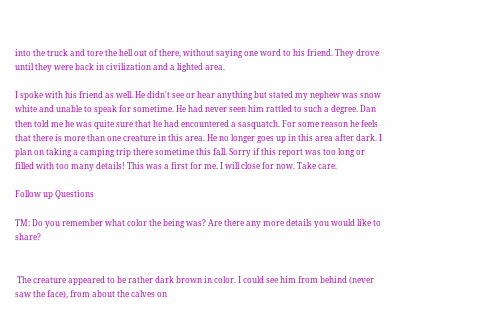into the truck and tore the hell out of there, without saying one word to his friend. They drove until they were back in civilization and a lighted area.

I spoke with his friend as well. He didn't see or hear anything but stated my nephew was snow white and unable to speak for sometime. He had never seen him rattled to such a degree. Dan then told me he was quite sure that he had encountered a sasquatch. For some reason he feels that there is more than one creature in this area. He no longer goes up in this area after dark. I plan on taking a camping trip there sometime this fall. Sorry if this report was too long or filled with too many details! This was a first for me. I will close for now. Take care.

Follow up Questions

TM: Do you remember what color the being was? Are there any more details you would like to share?


 The creature appeared to be rather dark brown in color. I could see him from behind (never saw the face), from about the calves on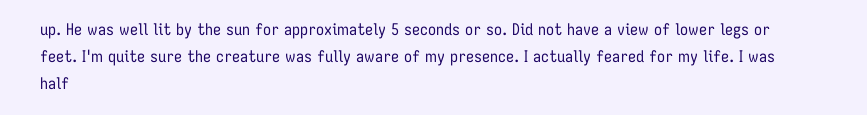up. He was well lit by the sun for approximately 5 seconds or so. Did not have a view of lower legs or feet. I'm quite sure the creature was fully aware of my presence. I actually feared for my life. I was half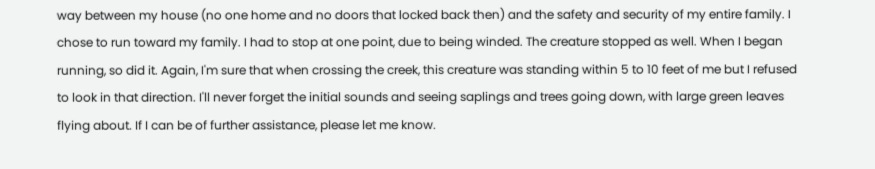way between my house (no one home and no doors that locked back then) and the safety and security of my entire family. I chose to run toward my family. I had to stop at one point, due to being winded. The creature stopped as well. When I began running, so did it. Again, I'm sure that when crossing the creek, this creature was standing within 5 to 10 feet of me but I refused to look in that direction. I'll never forget the initial sounds and seeing saplings and trees going down, with large green leaves flying about. If I can be of further assistance, please let me know.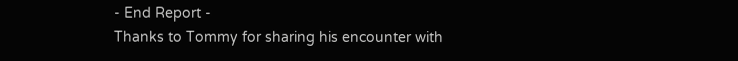- End Report -
Thanks to Tommy for sharing his encounter with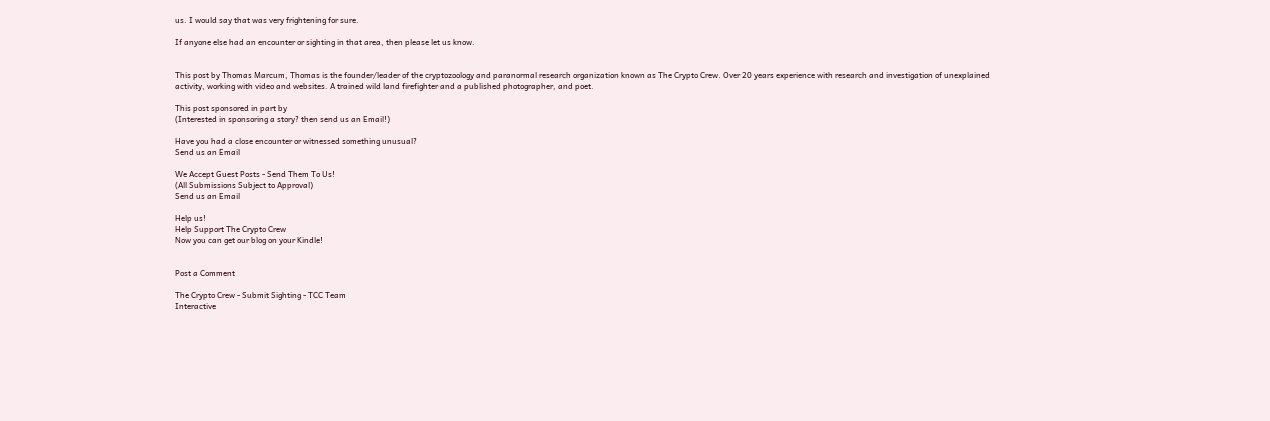us. I would say that was very frightening for sure.

If anyone else had an encounter or sighting in that area, then please let us know.


This post by Thomas Marcum, Thomas is the founder/leader of the cryptozoology and paranormal research organization known as The Crypto Crew. Over 20 years experience with research and investigation of unexplained activity, working with video and websites. A trained wild land firefighter and a published photographer, and poet.

This post sponsored in part by
(Interested in sponsoring a story? then send us an Email!)

Have you had a close encounter or witnessed something unusual?
Send us an Email

We Accept Guest Posts - Send Them To Us!
(All Submissions Subject to Approval)
Send us an Email

Help us!
Help Support The Crypto Crew
Now you can get our blog on your Kindle!


Post a Comment

The Crypto Crew - Submit Sighting - TCC Team
Interactive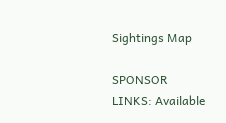Sightings Map

SPONSOR LINKS: Available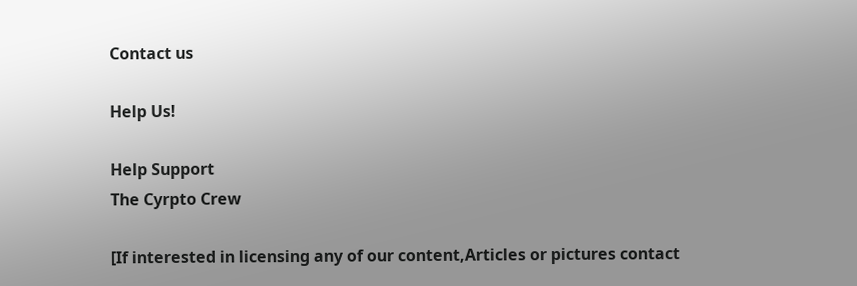Contact us

Help Us!

Help Support
The Cyrpto Crew

[If interested in licensing any of our content,Articles or pictures contact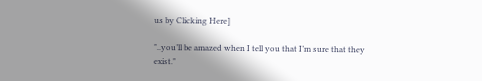us by Clicking Here]

"..you’ll be amazed when I tell you that I’m sure that they exist."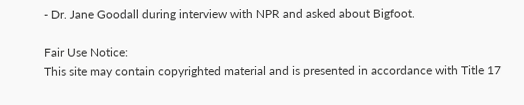- Dr. Jane Goodall during interview with NPR and asked about Bigfoot.

Fair Use Notice:
This site may contain copyrighted material and is presented in accordance with Title 17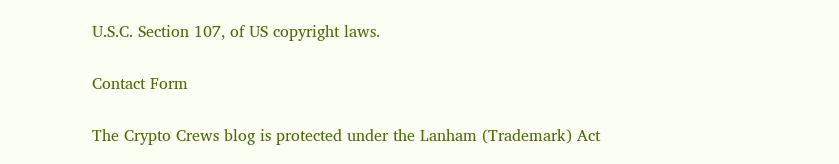U.S.C. Section 107, of US copyright laws.

Contact Form

The Crypto Crews blog is protected under the Lanham (Trademark) Act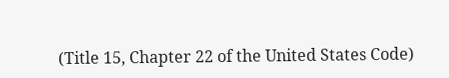(Title 15, Chapter 22 of the United States Code)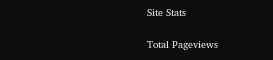Site Stats

Total Pageviews